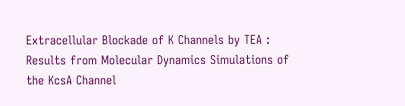Extracellular Blockade of K Channels by TEA : Results from Molecular Dynamics Simulations of the KcsA Channel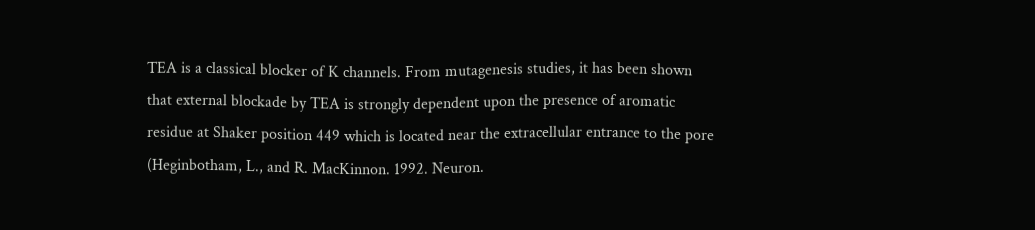TEA is a classical blocker of K channels. From mutagenesis studies, it has been shown that external blockade by TEA is strongly dependent upon the presence of aromatic residue at Shaker position 449 which is located near the extracellular entrance to the pore (Heginbotham, L., and R. MacKinnon. 1992. Neuron.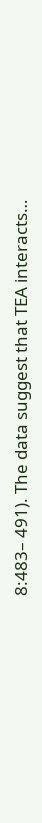8:483– 491). The data suggest that TEA interacts…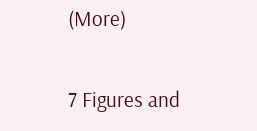(More)

7 Figures and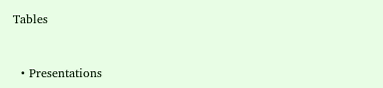Tables


  • Presentations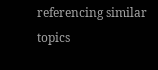referencing similar topics